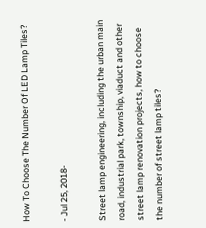How To Choose The Number Of LED Lamp Tiles?

- Jul 25, 2018-

Street lamp engineering, including the urban main road, industrial park, township, viaduct and other street lamp renovation projects, how to choose the number of street lamp tiles?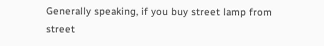Generally speaking, if you buy street lamp from street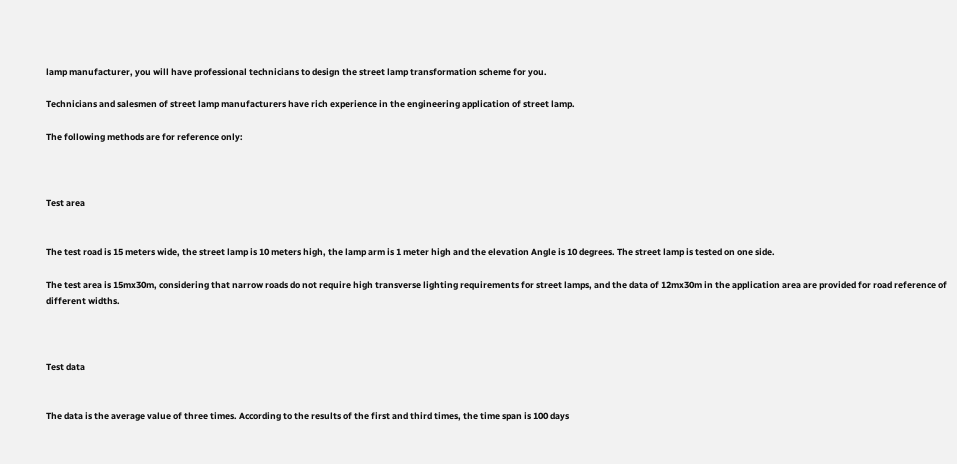lamp manufacturer, you will have professional technicians to design the street lamp transformation scheme for you.

Technicians and salesmen of street lamp manufacturers have rich experience in the engineering application of street lamp.

The following methods are for reference only:



Test area


The test road is 15 meters wide, the street lamp is 10 meters high, the lamp arm is 1 meter high and the elevation Angle is 10 degrees. The street lamp is tested on one side.

The test area is 15mx30m, considering that narrow roads do not require high transverse lighting requirements for street lamps, and the data of 12mx30m in the application area are provided for road reference of different widths.



Test data


The data is the average value of three times. According to the results of the first and third times, the time span is 100 days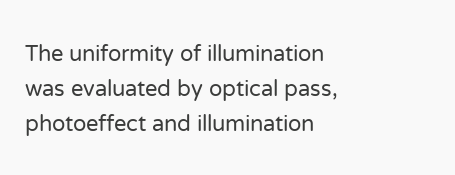The uniformity of illumination was evaluated by optical pass, photoeffect and illumination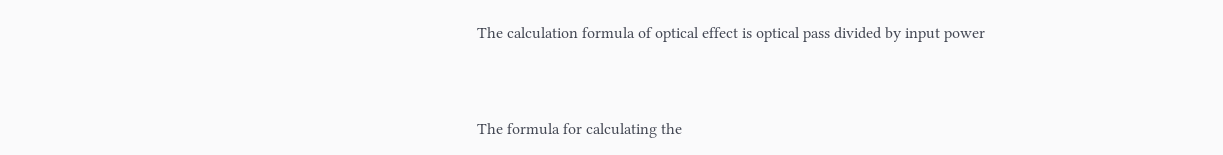The calculation formula of optical effect is optical pass divided by input power


The formula for calculating the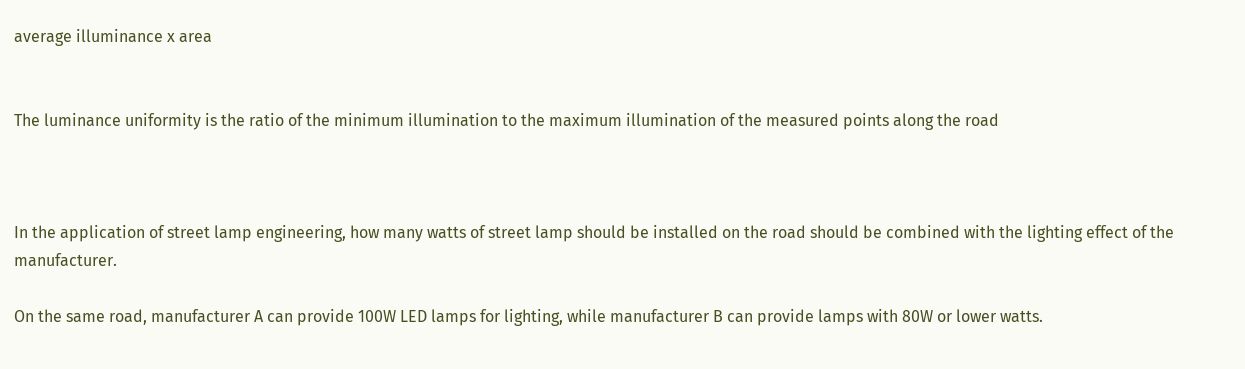average illuminance x area


The luminance uniformity is the ratio of the minimum illumination to the maximum illumination of the measured points along the road



In the application of street lamp engineering, how many watts of street lamp should be installed on the road should be combined with the lighting effect of the manufacturer.

On the same road, manufacturer A can provide 100W LED lamps for lighting, while manufacturer B can provide lamps with 80W or lower watts.